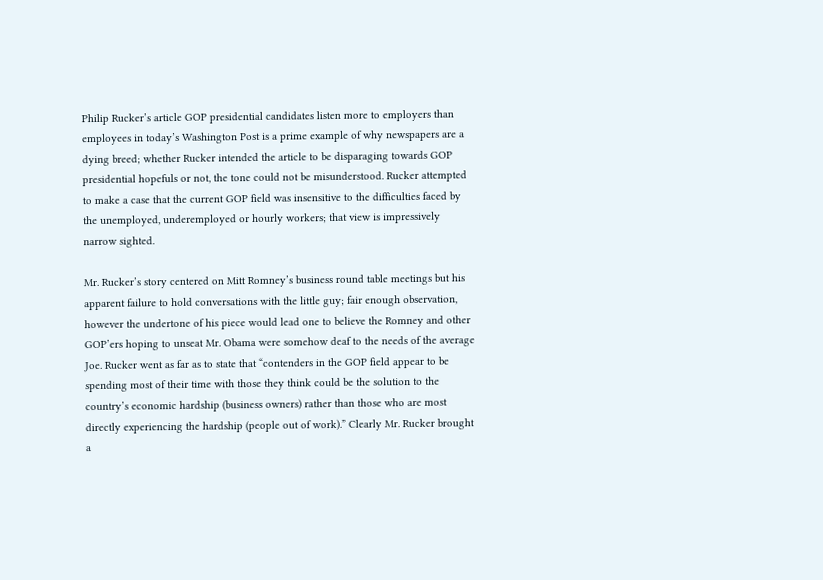Philip Rucker’s article GOP presidential candidates listen more to employers than employees in today’s Washington Post is a prime example of why newspapers are a dying breed; whether Rucker intended the article to be disparaging towards GOP presidential hopefuls or not, the tone could not be misunderstood. Rucker attempted to make a case that the current GOP field was insensitive to the difficulties faced by the unemployed, underemployed or hourly workers; that view is impressively narrow sighted.

Mr. Rucker’s story centered on Mitt Romney’s business round table meetings but his apparent failure to hold conversations with the little guy; fair enough observation, however the undertone of his piece would lead one to believe the Romney and other GOP’ers hoping to unseat Mr. Obama were somehow deaf to the needs of the average Joe. Rucker went as far as to state that “contenders in the GOP field appear to be spending most of their time with those they think could be the solution to the country’s economic hardship (business owners) rather than those who are most directly experiencing the hardship (people out of work).” Clearly Mr. Rucker brought a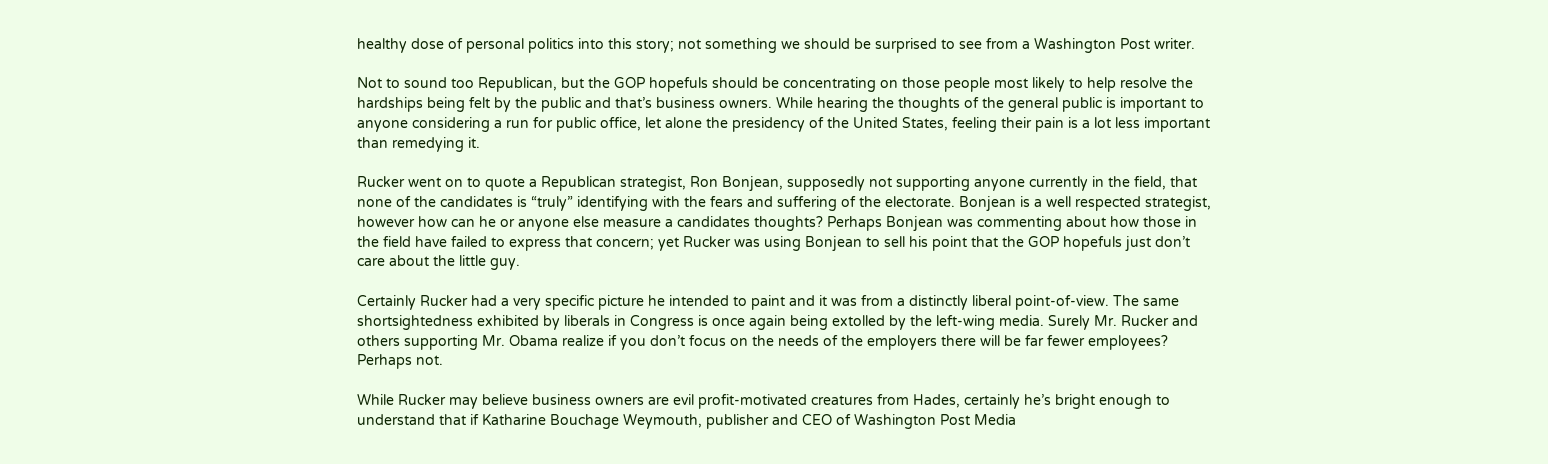healthy dose of personal politics into this story; not something we should be surprised to see from a Washington Post writer.

Not to sound too Republican, but the GOP hopefuls should be concentrating on those people most likely to help resolve the hardships being felt by the public and that’s business owners. While hearing the thoughts of the general public is important to anyone considering a run for public office, let alone the presidency of the United States, feeling their pain is a lot less important than remedying it.

Rucker went on to quote a Republican strategist, Ron Bonjean, supposedly not supporting anyone currently in the field, that none of the candidates is “truly” identifying with the fears and suffering of the electorate. Bonjean is a well respected strategist, however how can he or anyone else measure a candidates thoughts? Perhaps Bonjean was commenting about how those in the field have failed to express that concern; yet Rucker was using Bonjean to sell his point that the GOP hopefuls just don’t care about the little guy.

Certainly Rucker had a very specific picture he intended to paint and it was from a distinctly liberal point-of-view. The same shortsightedness exhibited by liberals in Congress is once again being extolled by the left-wing media. Surely Mr. Rucker and others supporting Mr. Obama realize if you don’t focus on the needs of the employers there will be far fewer employees? Perhaps not.

While Rucker may believe business owners are evil profit-motivated creatures from Hades, certainly he’s bright enough to understand that if Katharine Bouchage Weymouth, publisher and CEO of Washington Post Media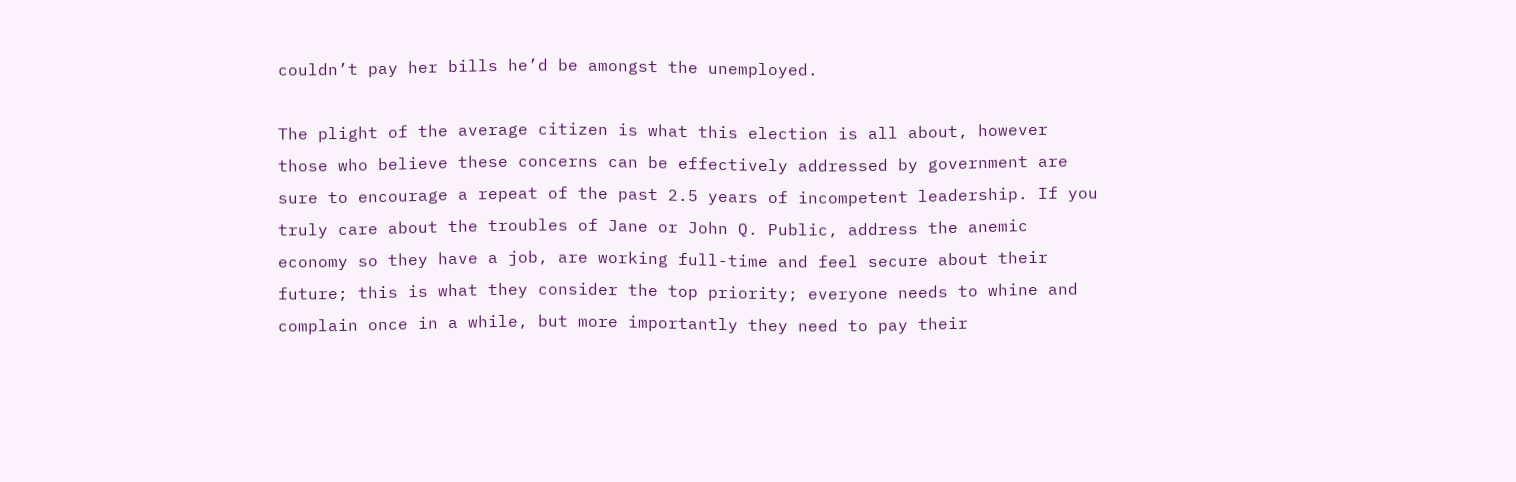couldn’t pay her bills he’d be amongst the unemployed.

The plight of the average citizen is what this election is all about, however those who believe these concerns can be effectively addressed by government are sure to encourage a repeat of the past 2.5 years of incompetent leadership. If you truly care about the troubles of Jane or John Q. Public, address the anemic economy so they have a job, are working full-time and feel secure about their future; this is what they consider the top priority; everyone needs to whine and complain once in a while, but more importantly they need to pay their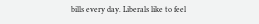bills every day. Liberals like to feel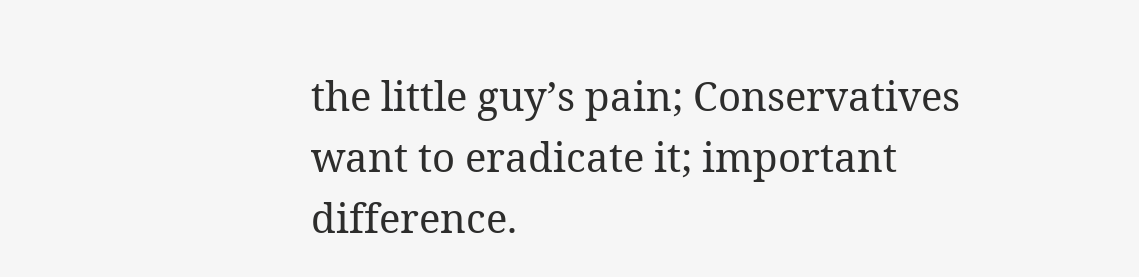the little guy’s pain; Conservatives want to eradicate it; important difference.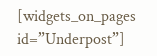[widgets_on_pages id=”Underpost”]